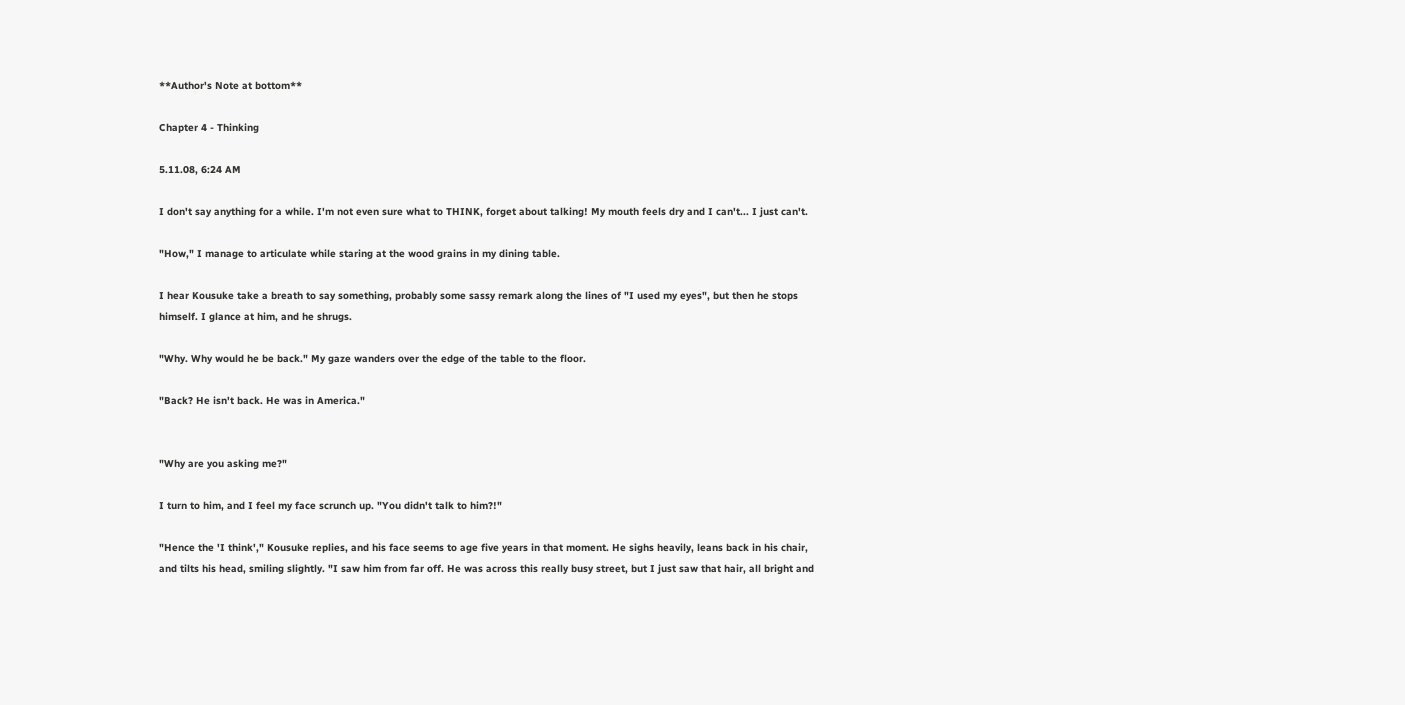**Author's Note at bottom**

Chapter 4 - Thinking

5.11.08, 6:24 AM

I don't say anything for a while. I'm not even sure what to THINK, forget about talking! My mouth feels dry and I can't... I just can't.

"How," I manage to articulate while staring at the wood grains in my dining table.

I hear Kousuke take a breath to say something, probably some sassy remark along the lines of "I used my eyes", but then he stops himself. I glance at him, and he shrugs.

"Why. Why would he be back." My gaze wanders over the edge of the table to the floor.

"Back? He isn't back. He was in America."


"Why are you asking me?"

I turn to him, and I feel my face scrunch up. "You didn't talk to him?!"

"Hence the 'I think'," Kousuke replies, and his face seems to age five years in that moment. He sighs heavily, leans back in his chair, and tilts his head, smiling slightly. "I saw him from far off. He was across this really busy street, but I just saw that hair, all bright and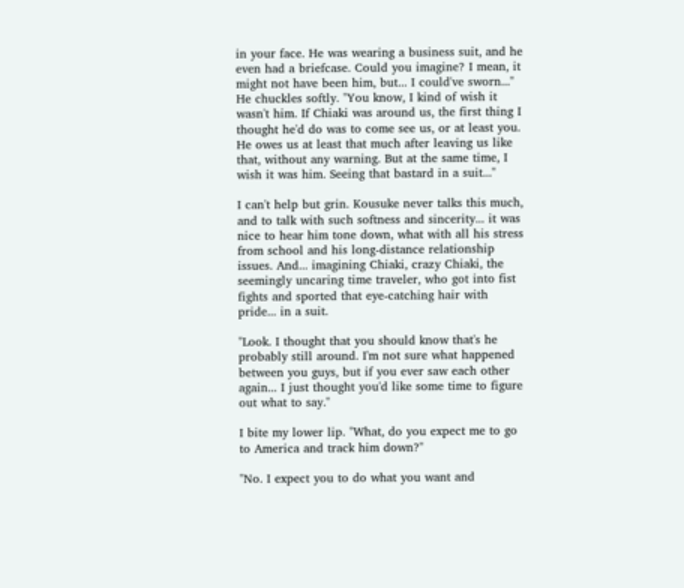in your face. He was wearing a business suit, and he even had a briefcase. Could you imagine? I mean, it might not have been him, but... I could've sworn..." He chuckles softly. "You know, I kind of wish it wasn't him. If Chiaki was around us, the first thing I thought he'd do was to come see us, or at least you. He owes us at least that much after leaving us like that, without any warning. But at the same time, I wish it was him. Seeing that bastard in a suit..."

I can't help but grin. Kousuke never talks this much, and to talk with such softness and sincerity... it was nice to hear him tone down, what with all his stress from school and his long-distance relationship issues. And... imagining Chiaki, crazy Chiaki, the seemingly uncaring time traveler, who got into fist fights and sported that eye-catching hair with pride... in a suit.

"Look. I thought that you should know that's he probably still around. I'm not sure what happened between you guys, but if you ever saw each other again... I just thought you'd like some time to figure out what to say."

I bite my lower lip. "What, do you expect me to go to America and track him down?"

"No. I expect you to do what you want and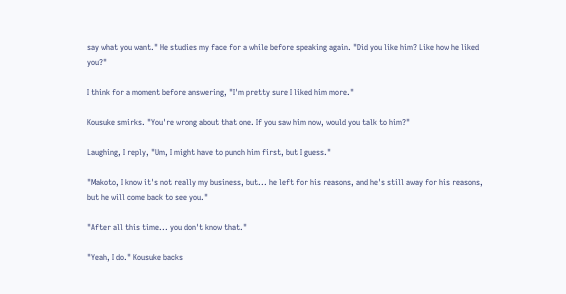say what you want." He studies my face for a while before speaking again. "Did you like him? Like how he liked you?"

I think for a moment before answering, "I'm pretty sure I liked him more."

Kousuke smirks. "You're wrong about that one. If you saw him now, would you talk to him?"

Laughing, I reply, "Um, I might have to punch him first, but I guess."

"Makoto, I know it's not really my business, but... he left for his reasons, and he's still away for his reasons, but he will come back to see you."

"After all this time... you don't know that."

"Yeah, I do." Kousuke backs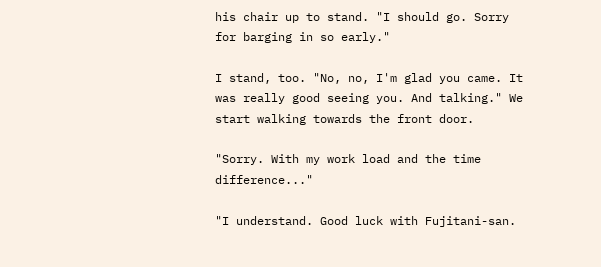his chair up to stand. "I should go. Sorry for barging in so early."

I stand, too. "No, no, I'm glad you came. It was really good seeing you. And talking." We start walking towards the front door.

"Sorry. With my work load and the time difference..."

"I understand. Good luck with Fujitani-san.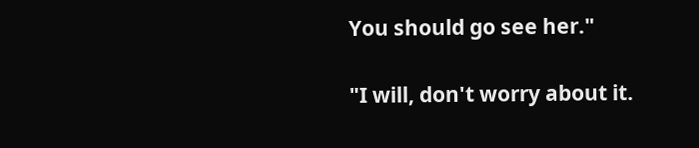You should go see her."

"I will, don't worry about it.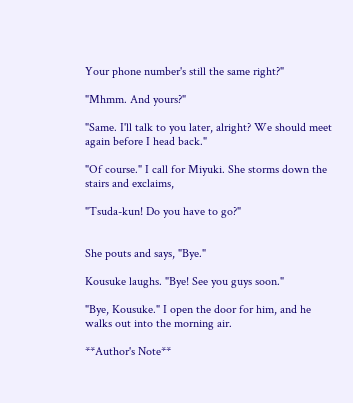Your phone number's still the same right?"

"Mhmm. And yours?"

"Same. I'll talk to you later, alright? We should meet again before I head back."

"Of course." I call for Miyuki. She storms down the stairs and exclaims,

"Tsuda-kun! Do you have to go?"


She pouts and says, "Bye."

Kousuke laughs. "Bye! See you guys soon."

"Bye, Kousuke." I open the door for him, and he walks out into the morning air.

**Author's Note**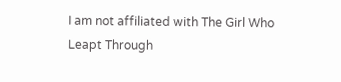I am not affiliated with The Girl Who Leapt Through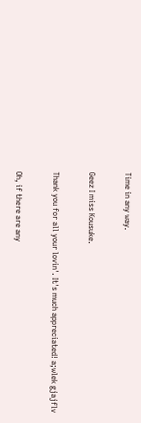Time in any way.

Geez I miss Kousuke.

Thank you for all your lovin'. It's much appreciated! a;wlek gjajflv

Oh, if there are any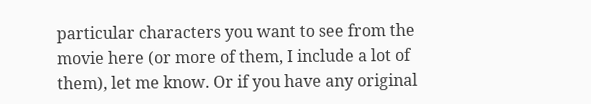particular characters you want to see from the movie here (or more of them, I include a lot of them), let me know. Or if you have any original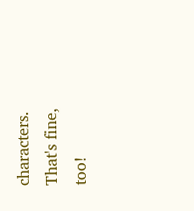characters. That's fine, too!